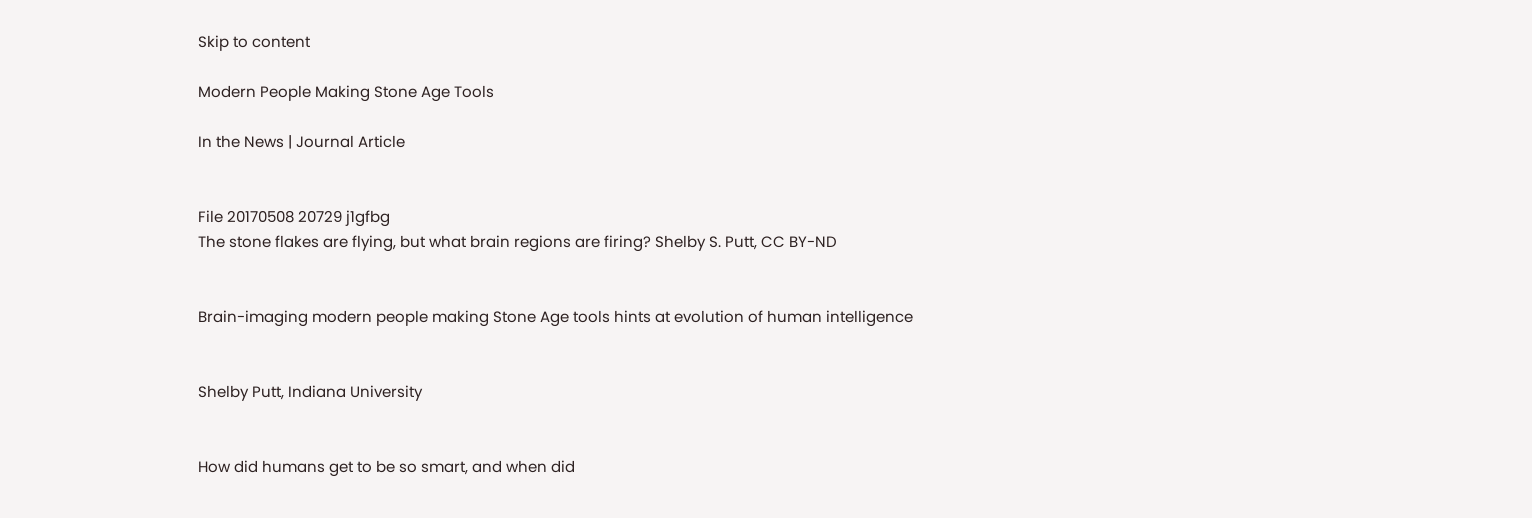Skip to content

Modern People Making Stone Age Tools

In the News | Journal Article


File 20170508 20729 j1gfbg
The stone flakes are flying, but what brain regions are firing? Shelby S. Putt, CC BY-ND


Brain-imaging modern people making Stone Age tools hints at evolution of human intelligence


Shelby Putt, Indiana University


How did humans get to be so smart, and when did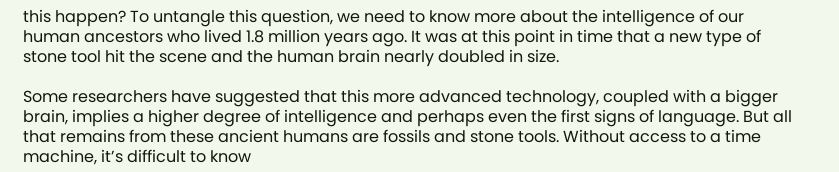this happen? To untangle this question, we need to know more about the intelligence of our human ancestors who lived 1.8 million years ago. It was at this point in time that a new type of stone tool hit the scene and the human brain nearly doubled in size.

Some researchers have suggested that this more advanced technology, coupled with a bigger brain, implies a higher degree of intelligence and perhaps even the first signs of language. But all that remains from these ancient humans are fossils and stone tools. Without access to a time machine, it’s difficult to know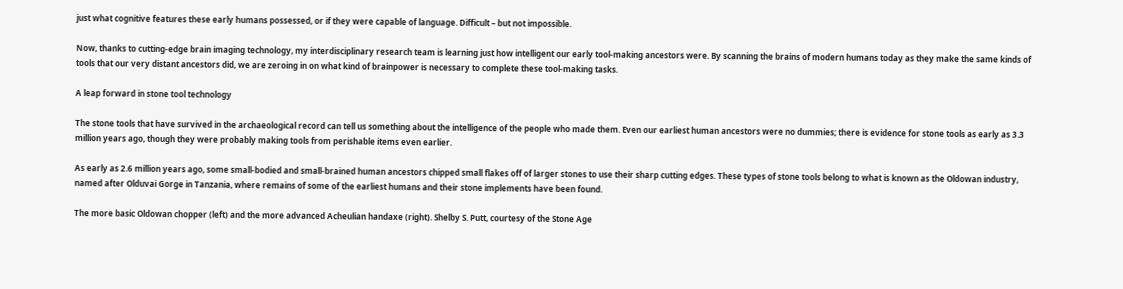just what cognitive features these early humans possessed, or if they were capable of language. Difficult – but not impossible.

Now, thanks to cutting-edge brain imaging technology, my interdisciplinary research team is learning just how intelligent our early tool-making ancestors were. By scanning the brains of modern humans today as they make the same kinds of tools that our very distant ancestors did, we are zeroing in on what kind of brainpower is necessary to complete these tool-making tasks.

A leap forward in stone tool technology

The stone tools that have survived in the archaeological record can tell us something about the intelligence of the people who made them. Even our earliest human ancestors were no dummies; there is evidence for stone tools as early as 3.3 million years ago, though they were probably making tools from perishable items even earlier.

As early as 2.6 million years ago, some small-bodied and small-brained human ancestors chipped small flakes off of larger stones to use their sharp cutting edges. These types of stone tools belong to what is known as the Oldowan industry, named after Olduvai Gorge in Tanzania, where remains of some of the earliest humans and their stone implements have been found.

The more basic Oldowan chopper (left) and the more advanced Acheulian handaxe (right). Shelby S. Putt, courtesy of the Stone Age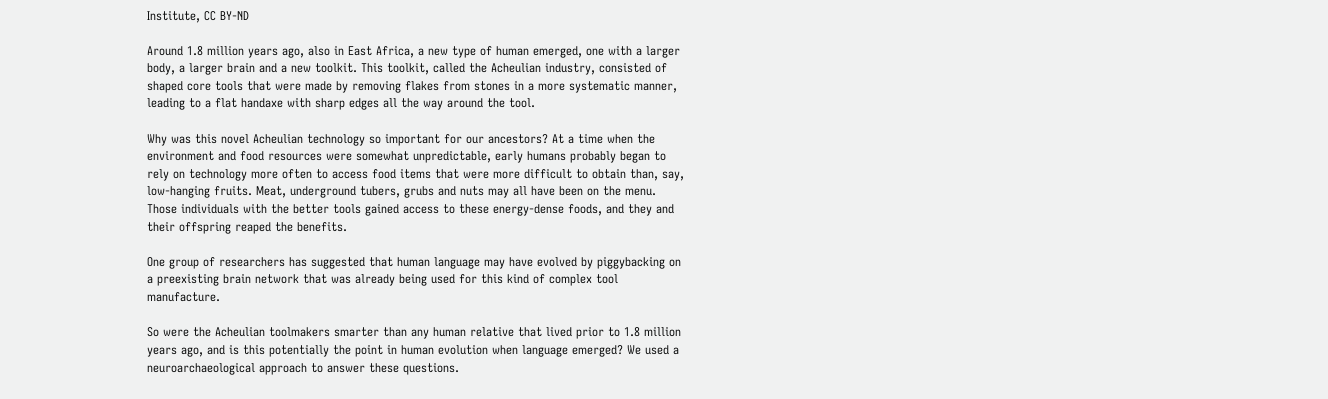Institute, CC BY-ND

Around 1.8 million years ago, also in East Africa, a new type of human emerged, one with a larger body, a larger brain and a new toolkit. This toolkit, called the Acheulian industry, consisted of shaped core tools that were made by removing flakes from stones in a more systematic manner, leading to a flat handaxe with sharp edges all the way around the tool.

Why was this novel Acheulian technology so important for our ancestors? At a time when the environment and food resources were somewhat unpredictable, early humans probably began to rely on technology more often to access food items that were more difficult to obtain than, say, low-hanging fruits. Meat, underground tubers, grubs and nuts may all have been on the menu. Those individuals with the better tools gained access to these energy-dense foods, and they and their offspring reaped the benefits.

One group of researchers has suggested that human language may have evolved by piggybacking on a preexisting brain network that was already being used for this kind of complex tool manufacture.

So were the Acheulian toolmakers smarter than any human relative that lived prior to 1.8 million years ago, and is this potentially the point in human evolution when language emerged? We used a neuroarchaeological approach to answer these questions.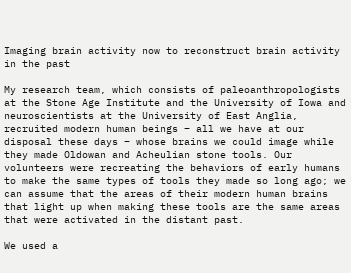Imaging brain activity now to reconstruct brain activity in the past

My research team, which consists of paleoanthropologists at the Stone Age Institute and the University of Iowa and neuroscientists at the University of East Anglia, recruited modern human beings – all we have at our disposal these days – whose brains we could image while they made Oldowan and Acheulian stone tools. Our volunteers were recreating the behaviors of early humans to make the same types of tools they made so long ago; we can assume that the areas of their modern human brains that light up when making these tools are the same areas that were activated in the distant past.

We used a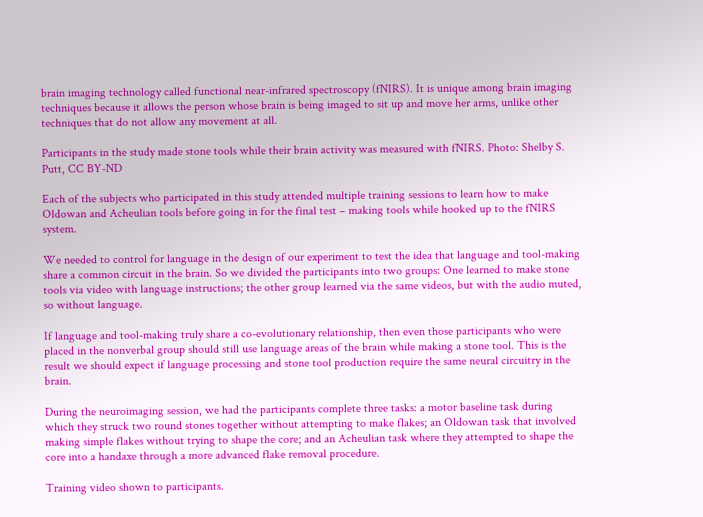brain imaging technology called functional near-infrared spectroscopy (fNIRS). It is unique among brain imaging techniques because it allows the person whose brain is being imaged to sit up and move her arms, unlike other techniques that do not allow any movement at all.

Participants in the study made stone tools while their brain activity was measured with fNIRS. Photo: Shelby S. Putt, CC BY-ND

Each of the subjects who participated in this study attended multiple training sessions to learn how to make Oldowan and Acheulian tools before going in for the final test – making tools while hooked up to the fNIRS system.

We needed to control for language in the design of our experiment to test the idea that language and tool-making share a common circuit in the brain. So we divided the participants into two groups: One learned to make stone tools via video with language instructions; the other group learned via the same videos, but with the audio muted, so without language.

If language and tool-making truly share a co-evolutionary relationship, then even those participants who were placed in the nonverbal group should still use language areas of the brain while making a stone tool. This is the result we should expect if language processing and stone tool production require the same neural circuitry in the brain.

During the neuroimaging session, we had the participants complete three tasks: a motor baseline task during which they struck two round stones together without attempting to make flakes; an Oldowan task that involved making simple flakes without trying to shape the core; and an Acheulian task where they attempted to shape the core into a handaxe through a more advanced flake removal procedure.

Training video shown to participants.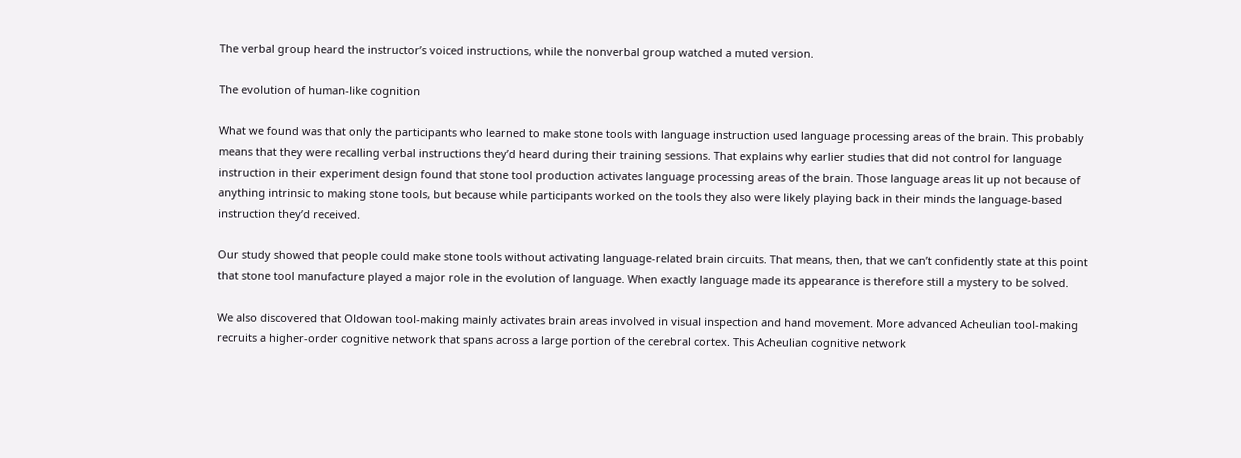The verbal group heard the instructor’s voiced instructions, while the nonverbal group watched a muted version.

The evolution of human-like cognition

What we found was that only the participants who learned to make stone tools with language instruction used language processing areas of the brain. This probably means that they were recalling verbal instructions they’d heard during their training sessions. That explains why earlier studies that did not control for language instruction in their experiment design found that stone tool production activates language processing areas of the brain. Those language areas lit up not because of anything intrinsic to making stone tools, but because while participants worked on the tools they also were likely playing back in their minds the language-based instruction they’d received.

Our study showed that people could make stone tools without activating language-related brain circuits. That means, then, that we can’t confidently state at this point that stone tool manufacture played a major role in the evolution of language. When exactly language made its appearance is therefore still a mystery to be solved.

We also discovered that Oldowan tool-making mainly activates brain areas involved in visual inspection and hand movement. More advanced Acheulian tool-making recruits a higher-order cognitive network that spans across a large portion of the cerebral cortex. This Acheulian cognitive network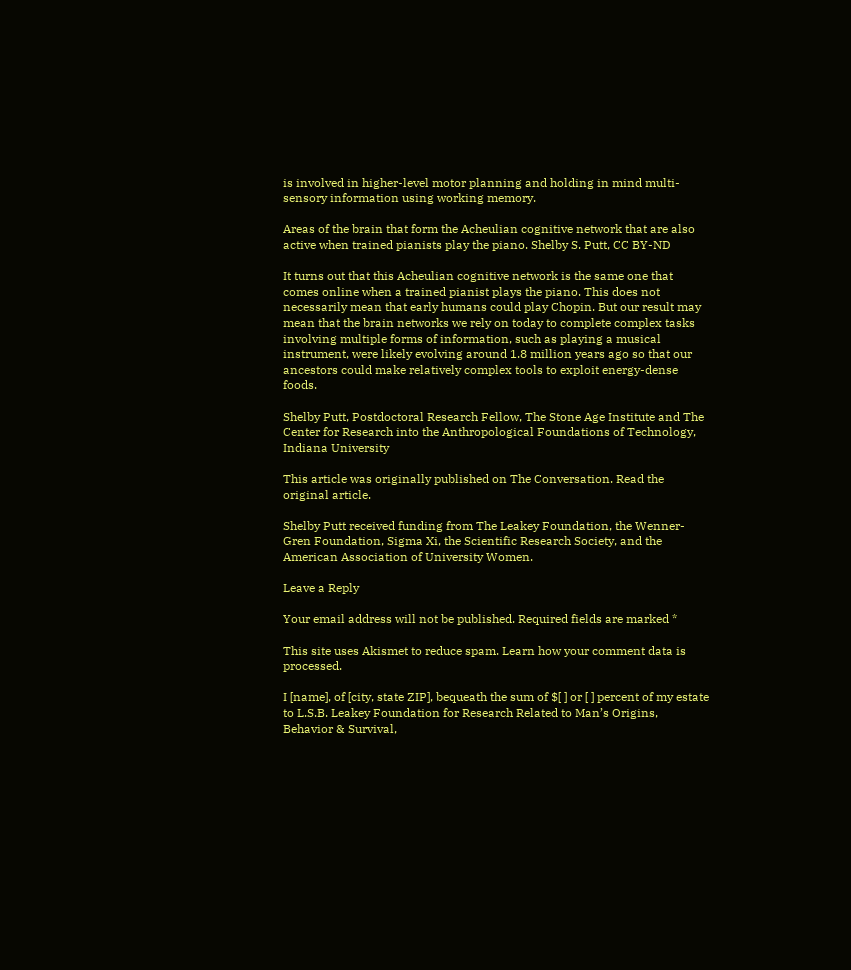is involved in higher-level motor planning and holding in mind multi-sensory information using working memory.

Areas of the brain that form the Acheulian cognitive network that are also active when trained pianists play the piano. Shelby S. Putt, CC BY-ND

It turns out that this Acheulian cognitive network is the same one that comes online when a trained pianist plays the piano. This does not necessarily mean that early humans could play Chopin. But our result may mean that the brain networks we rely on today to complete complex tasks involving multiple forms of information, such as playing a musical instrument, were likely evolving around 1.8 million years ago so that our ancestors could make relatively complex tools to exploit energy-dense foods.

Shelby Putt, Postdoctoral Research Fellow, The Stone Age Institute and The Center for Research into the Anthropological Foundations of Technology, Indiana University

This article was originally published on The Conversation. Read the original article.

Shelby Putt received funding from The Leakey Foundation, the Wenner-Gren Foundation, Sigma Xi, the Scientific Research Society, and the American Association of University Women.

Leave a Reply

Your email address will not be published. Required fields are marked *

This site uses Akismet to reduce spam. Learn how your comment data is processed.

I [name], of [city, state ZIP], bequeath the sum of $[ ] or [ ] percent of my estate to L.S.B. Leakey Foundation for Research Related to Man’s Origins, Behavior & Survival,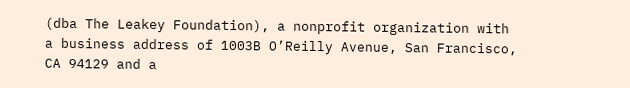(dba The Leakey Foundation), a nonprofit organization with a business address of 1003B O’Reilly Avenue, San Francisco, CA 94129 and a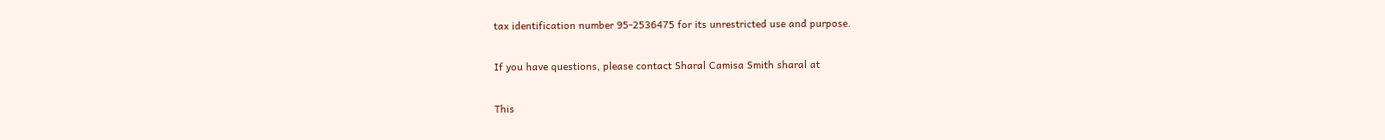tax identification number 95-2536475 for its unrestricted use and purpose.

If you have questions, please contact Sharal Camisa Smith sharal at

This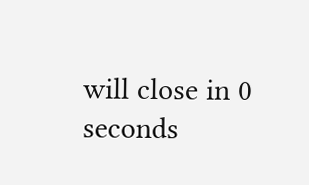will close in 0 seconds